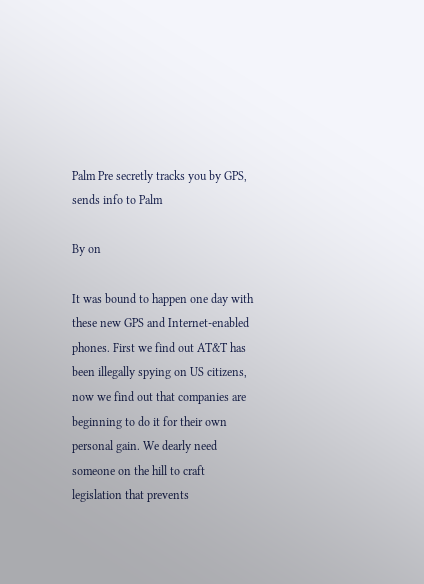Palm Pre secretly tracks you by GPS, sends info to Palm

By on

It was bound to happen one day with these new GPS and Internet-enabled phones. First we find out AT&T has been illegally spying on US citizens, now we find out that companies are beginning to do it for their own personal gain. We dearly need someone on the hill to craft legislation that prevents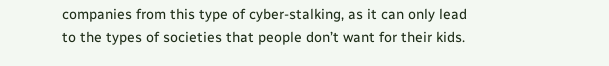companies from this type of cyber-stalking, as it can only lead to the types of societies that people don’t want for their kids.